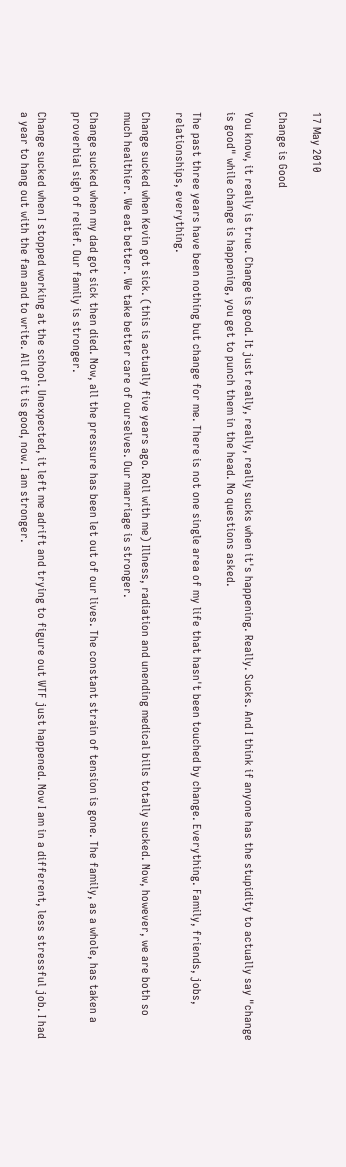17 May 2010

Change is Good

You know, it really is true. Change is good. It just really, really, really sucks when it's happening. Really. Sucks. And I think if anyone has the stupidity to actually say "change is good" while change is happening, you get to punch them in the head. No questions asked.

The past three years have been nothing but change for me. There is not one single area of my life that hasn't been touched by change. Everything. Family, friends, jobs, relationships, everything.

Change sucked when Kevin got sick. (this is actually five years ago. Roll with me) Illness, radiation and unending medical bills totally sucked. Now, however, we are both so much healthier. We eat better. We take better care of ourselves. Our marriage is stronger.

Change sucked when my dad got sick then died. Now, all the pressure has been let out of our lives. The constant strain of tension is gone. The family, as a whole, has taken a proverbial sigh of relief. Our family is stronger.

Change sucked when I stopped working at the school. Unexpected, it left me adrift and trying to figure out WTF just happened. Now I am in a different, less stressful job. I had a year to hang out with the fam and to write. All of it is good, now. I am stronger.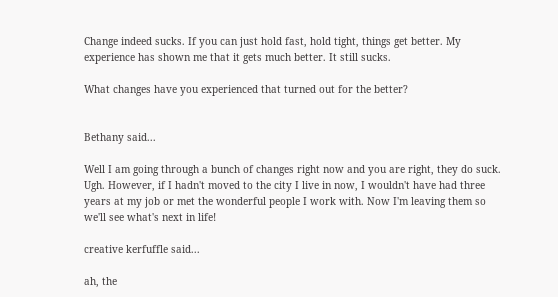Change indeed sucks. If you can just hold fast, hold tight, things get better. My experience has shown me that it gets much better. It still sucks.

What changes have you experienced that turned out for the better?


Bethany said...

Well I am going through a bunch of changes right now and you are right, they do suck. Ugh. However, if I hadn't moved to the city I live in now, I wouldn't have had three years at my job or met the wonderful people I work with. Now I'm leaving them so we'll see what's next in life!

creative kerfuffle said...

ah, the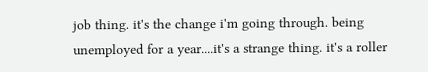job thing. it's the change i'm going through. being unemployed for a year....it's a strange thing. it's a roller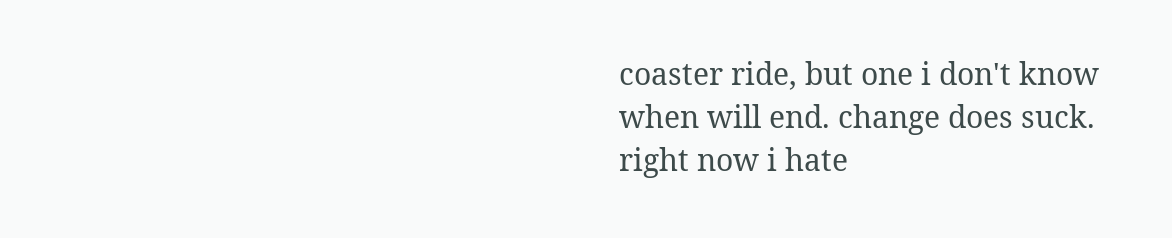coaster ride, but one i don't know when will end. change does suck. right now i hate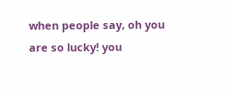when people say, oh you are so lucky! you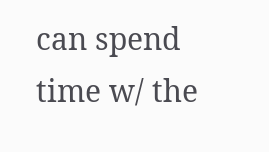can spend time w/ the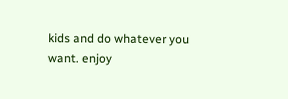kids and do whatever you want. enjoy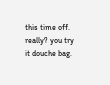this time off. really? you try it douche bag.